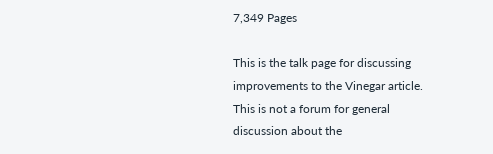7,349 Pages

This is the talk page for discussing improvements to the Vinegar article.
This is not a forum for general discussion about the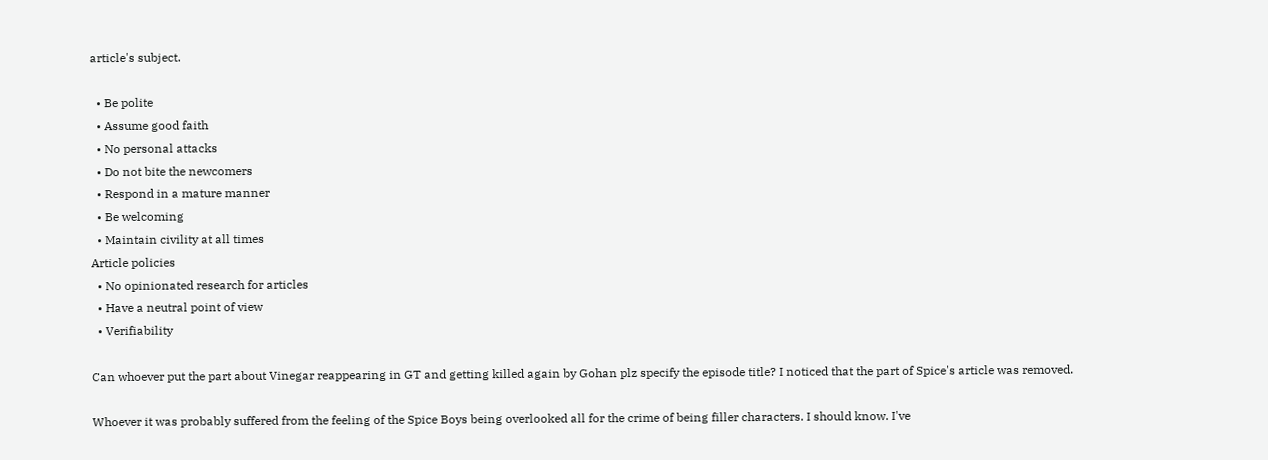article's subject.

  • Be polite
  • Assume good faith
  • No personal attacks
  • Do not bite the newcomers
  • Respond in a mature manner
  • Be welcoming
  • Maintain civility at all times
Article policies
  • No opinionated research for articles
  • Have a neutral point of view
  • Verifiability

Can whoever put the part about Vinegar reappearing in GT and getting killed again by Gohan plz specify the episode title? I noticed that the part of Spice's article was removed.

Whoever it was probably suffered from the feeling of the Spice Boys being overlooked all for the crime of being filler characters. I should know. I've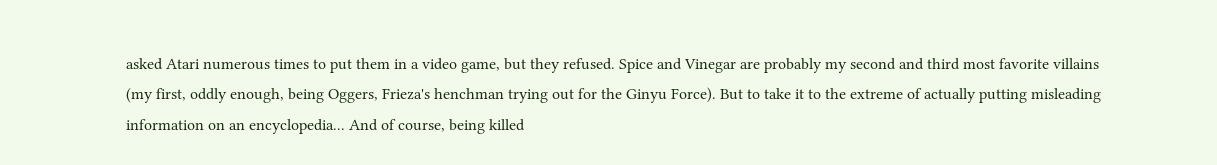asked Atari numerous times to put them in a video game, but they refused. Spice and Vinegar are probably my second and third most favorite villains (my first, oddly enough, being Oggers, Frieza's henchman trying out for the Ginyu Force). But to take it to the extreme of actually putting misleading information on an encyclopedia... And of course, being killed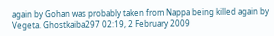again by Gohan was probably taken from Nappa being killed again by Vegeta. Ghostkaiba297 02:19, 2 February 2009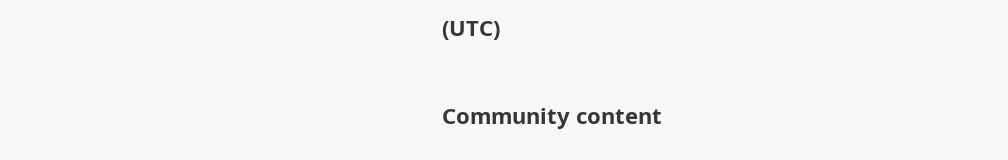(UTC)

Community content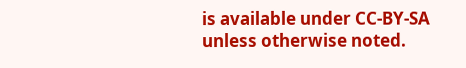is available under CC-BY-SA unless otherwise noted.